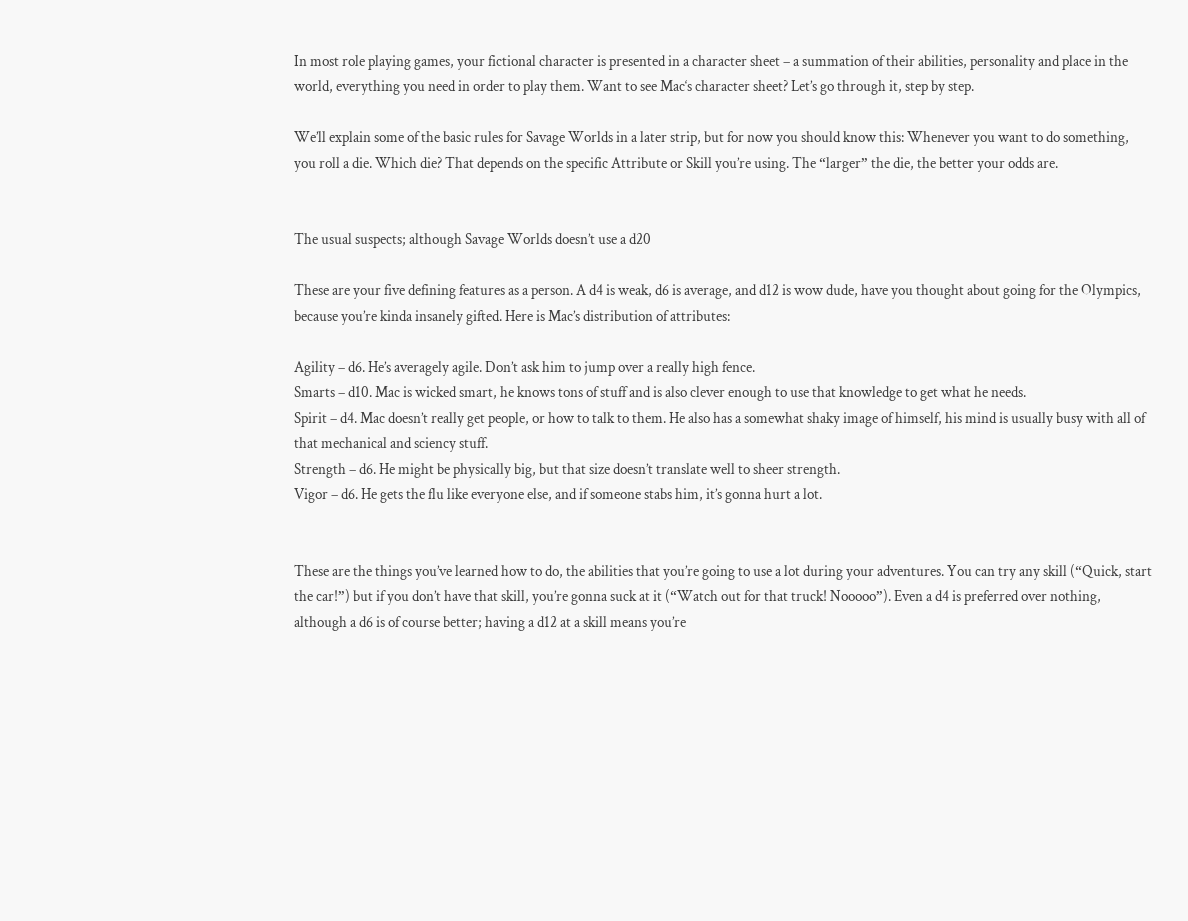In most role playing games, your fictional character is presented in a character sheet – a summation of their abilities, personality and place in the world, everything you need in order to play them. Want to see Mac‘s character sheet? Let’s go through it, step by step.

We’ll explain some of the basic rules for Savage Worlds in a later strip, but for now you should know this: Whenever you want to do something, you roll a die. Which die? That depends on the specific Attribute or Skill you’re using. The “larger” the die, the better your odds are.


The usual suspects; although Savage Worlds doesn’t use a d20

These are your five defining features as a person. A d4 is weak, d6 is average, and d12 is wow dude, have you thought about going for the Olympics, because you’re kinda insanely gifted. Here is Mac’s distribution of attributes:

Agility – d6. He’s averagely agile. Don’t ask him to jump over a really high fence.
Smarts – d10. Mac is wicked smart, he knows tons of stuff and is also clever enough to use that knowledge to get what he needs.
Spirit – d4. Mac doesn’t really get people, or how to talk to them. He also has a somewhat shaky image of himself, his mind is usually busy with all of that mechanical and sciency stuff.
Strength – d6. He might be physically big, but that size doesn’t translate well to sheer strength.
Vigor – d6. He gets the flu like everyone else, and if someone stabs him, it’s gonna hurt a lot.


These are the things you’ve learned how to do, the abilities that you’re going to use a lot during your adventures. You can try any skill (“Quick, start the car!”) but if you don’t have that skill, you’re gonna suck at it (“Watch out for that truck! Nooooo”). Even a d4 is preferred over nothing, although a d6 is of course better; having a d12 at a skill means you’re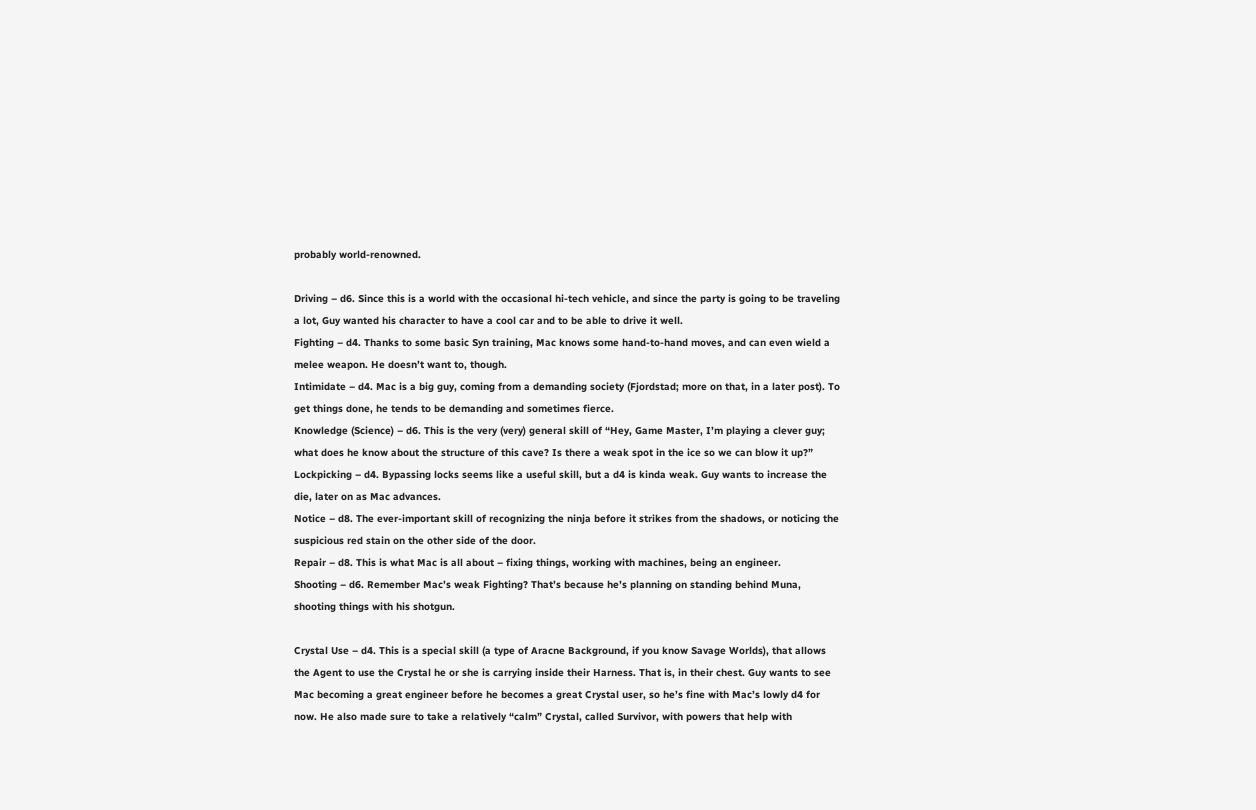probably world-renowned.

Driving – d6. Since this is a world with the occasional hi-tech vehicle, and since the party is going to be traveling a lot, Guy wanted his character to have a cool car and to be able to drive it well.
Fighting – d4. Thanks to some basic Syn training, Mac knows some hand-to-hand moves, and can even wield a melee weapon. He doesn’t want to, though.
Intimidate – d4. Mac is a big guy, coming from a demanding society (Fjordstad; more on that, in a later post). To get things done, he tends to be demanding and sometimes fierce.
Knowledge (Science) – d6. This is the very (very) general skill of “Hey, Game Master, I’m playing a clever guy; what does he know about the structure of this cave? Is there a weak spot in the ice so we can blow it up?”
Lockpicking – d4. Bypassing locks seems like a useful skill, but a d4 is kinda weak. Guy wants to increase the die, later on as Mac advances.
Notice – d8. The ever-important skill of recognizing the ninja before it strikes from the shadows, or noticing the suspicious red stain on the other side of the door.
Repair – d8. This is what Mac is all about – fixing things, working with machines, being an engineer.
Shooting – d6. Remember Mac’s weak Fighting? That’s because he’s planning on standing behind Muna, shooting things with his shotgun.

Crystal Use – d4. This is a special skill (a type of Aracne Background, if you know Savage Worlds), that allows the Agent to use the Crystal he or she is carrying inside their Harness. That is, in their chest. Guy wants to see Mac becoming a great engineer before he becomes a great Crystal user, so he’s fine with Mac’s lowly d4 for now. He also made sure to take a relatively “calm” Crystal, called Survivor, with powers that help with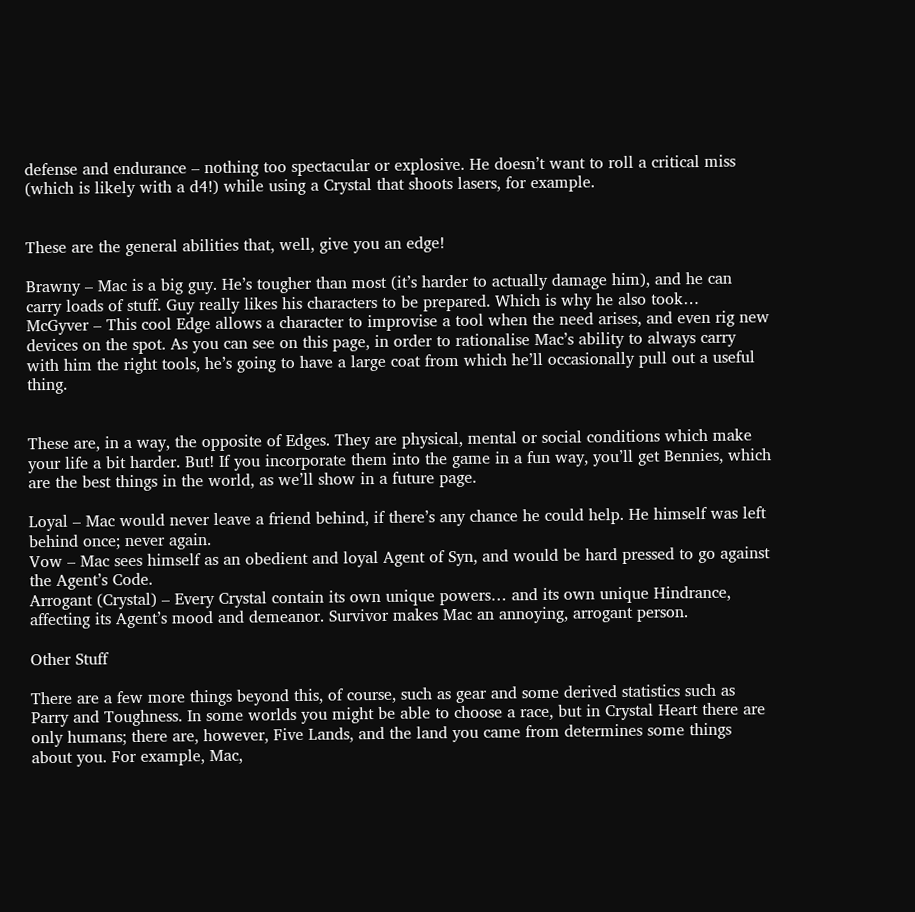defense and endurance – nothing too spectacular or explosive. He doesn’t want to roll a critical miss (which is likely with a d4!) while using a Crystal that shoots lasers, for example.


These are the general abilities that, well, give you an edge!

Brawny – Mac is a big guy. He’s tougher than most (it’s harder to actually damage him), and he can carry loads of stuff. Guy really likes his characters to be prepared. Which is why he also took…
McGyver – This cool Edge allows a character to improvise a tool when the need arises, and even rig new devices on the spot. As you can see on this page, in order to rationalise Mac’s ability to always carry with him the right tools, he’s going to have a large coat from which he’ll occasionally pull out a useful thing.


These are, in a way, the opposite of Edges. They are physical, mental or social conditions which make your life a bit harder. But! If you incorporate them into the game in a fun way, you’ll get Bennies, which are the best things in the world, as we’ll show in a future page.

Loyal – Mac would never leave a friend behind, if there’s any chance he could help. He himself was left behind once; never again.
Vow – Mac sees himself as an obedient and loyal Agent of Syn, and would be hard pressed to go against the Agent’s Code.
Arrogant (Crystal) – Every Crystal contain its own unique powers… and its own unique Hindrance, affecting its Agent’s mood and demeanor. Survivor makes Mac an annoying, arrogant person.

Other Stuff

There are a few more things beyond this, of course, such as gear and some derived statistics such as Parry and Toughness. In some worlds you might be able to choose a race, but in Crystal Heart there are only humans; there are, however, Five Lands, and the land you came from determines some things about you. For example, Mac,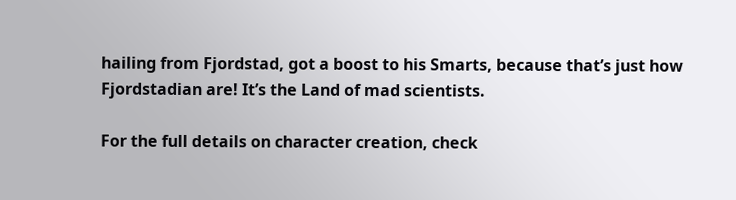hailing from Fjordstad, got a boost to his Smarts, because that’s just how Fjordstadian are! It’s the Land of mad scientists.

For the full details on character creation, check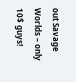out Savage Worlds – only 10$ guys!